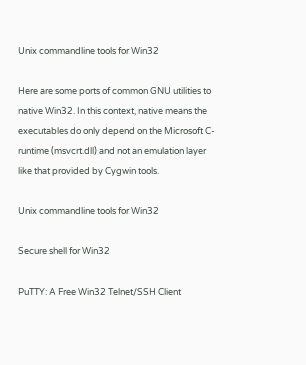Unix commandline tools for Win32

Here are some ports of common GNU utilities to native Win32. In this context, native means the executables do only depend on the Microsoft C-runtime (msvcrt.dll) and not an emulation layer like that provided by Cygwin tools.

Unix commandline tools for Win32

Secure shell for Win32

PuTTY: A Free Win32 Telnet/SSH Client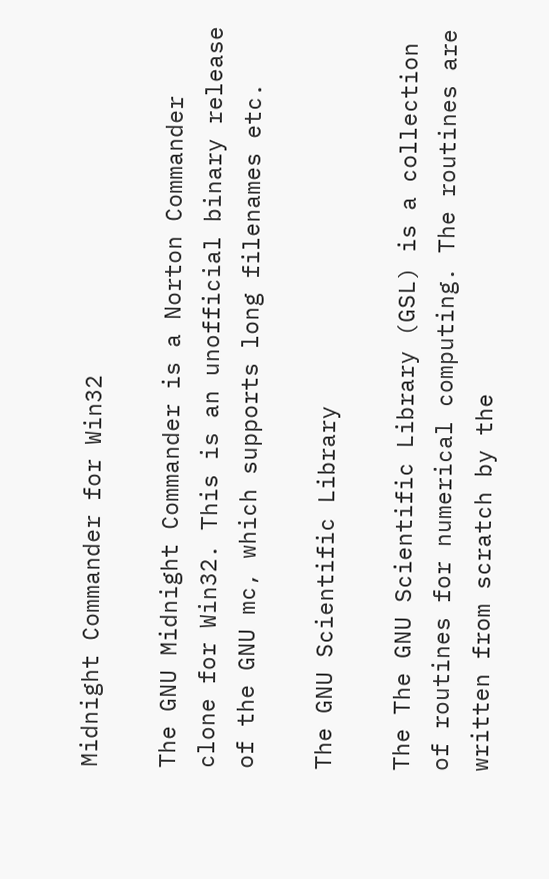Midnight Commander for Win32

The GNU Midnight Commander is a Norton Commander clone for Win32. This is an unofficial binary release of the GNU mc, which supports long filenames etc.

The GNU Scientific Library

The The GNU Scientific Library (GSL) is a collection of routines for numerical computing. The routines are written from scratch by the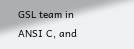GSL team in ANSI C, and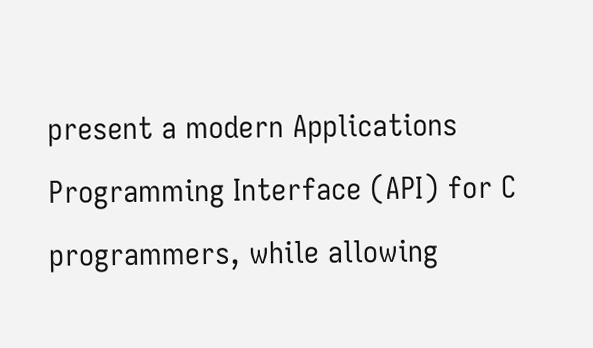present a modern Applications Programming Interface (API) for C programmers, while allowing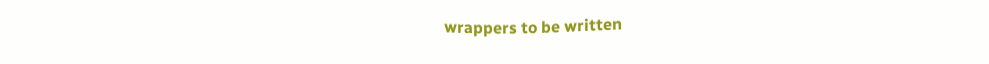wrappers to be written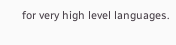for very high level languages.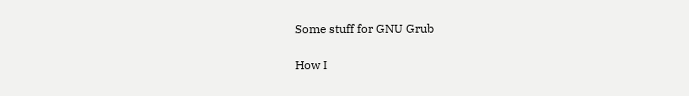Some stuff for GNU Grub

How I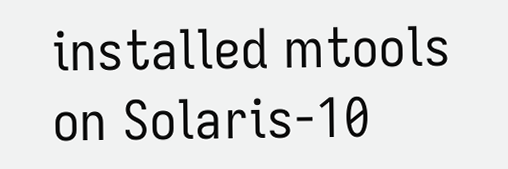installed mtools on Solaris-10